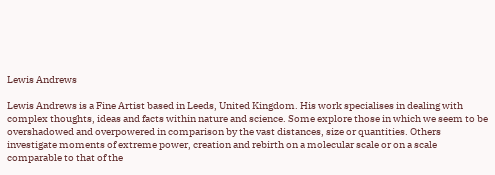Lewis Andrews

Lewis Andrews is a Fine Artist based in Leeds, United Kingdom. His work specialises in dealing with complex thoughts, ideas and facts within nature and science. Some explore those in which we seem to be overshadowed and overpowered in comparison by the vast distances, size or quantities. Others investigate moments of extreme power, creation and rebirth on a molecular scale or on a scale comparable to that of the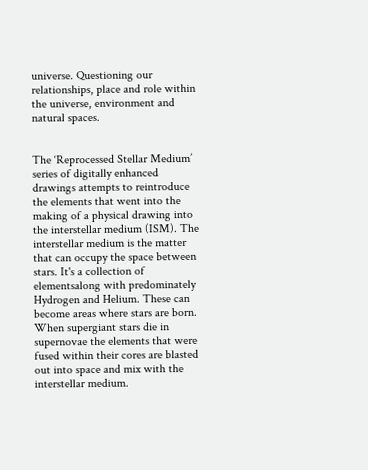universe. Questioning our relationships, place and role within the universe, environment and natural spaces.


The ‘Reprocessed Stellar Medium’ series of digitally enhanced drawings attempts to reintroduce the elements that went into the making of a physical drawing into the interstellar medium (ISM). The interstellar medium is the matter that can occupy the space between stars. It's a collection of elementsalong with predominately Hydrogen and Helium. These can become areas where stars are born. When supergiant stars die in supernovae the elements that were fused within their cores are blasted out into space and mix with the interstellar medium.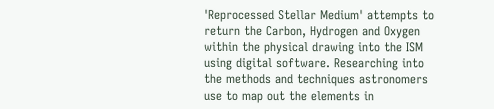'Reprocessed Stellar Medium' attempts to return the Carbon, Hydrogen and Oxygen within the physical drawing into the ISM using digital software. Researching into the methods and techniques astronomers use to map out the elements in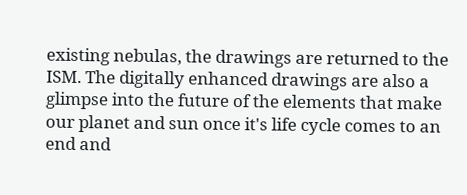existing nebulas, the drawings are returned to the ISM. The digitally enhanced drawings are also a glimpse into the future of the elements that make our planet and sun once it's life cycle comes to an end and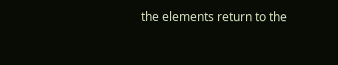the elements return to the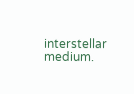interstellar medium.